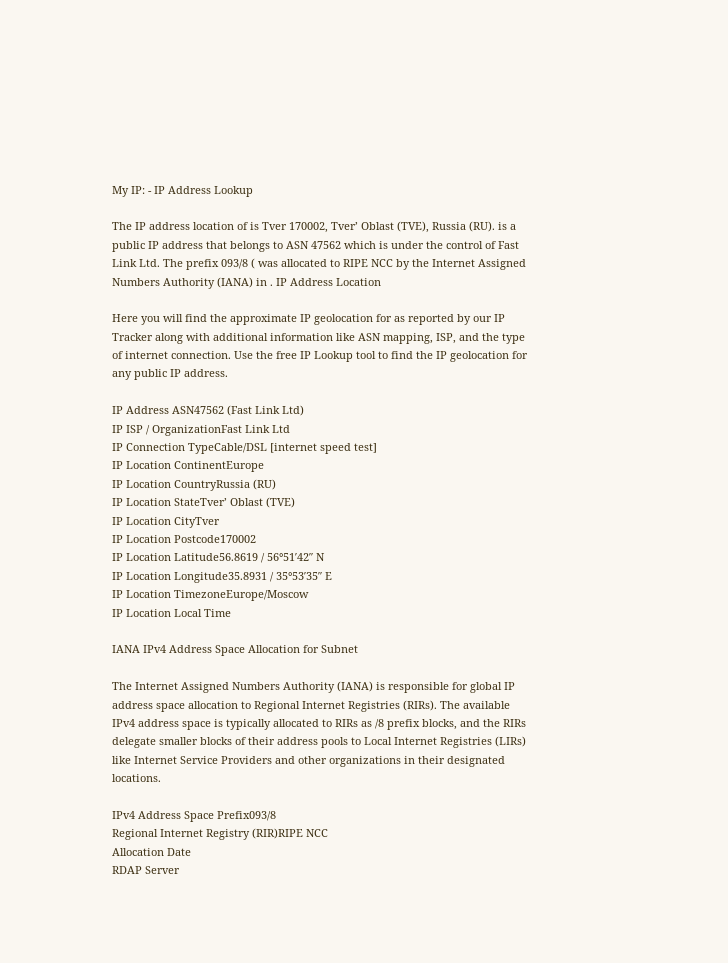My IP: - IP Address Lookup

The IP address location of is Tver 170002, Tver’ Oblast (TVE), Russia (RU). is a public IP address that belongs to ASN 47562 which is under the control of Fast Link Ltd. The prefix 093/8 ( was allocated to RIPE NCC by the Internet Assigned Numbers Authority (IANA) in . IP Address Location

Here you will find the approximate IP geolocation for as reported by our IP Tracker along with additional information like ASN mapping, ISP, and the type of internet connection. Use the free IP Lookup tool to find the IP geolocation for any public IP address.

IP Address ASN47562 (Fast Link Ltd)
IP ISP / OrganizationFast Link Ltd
IP Connection TypeCable/DSL [internet speed test]
IP Location ContinentEurope
IP Location CountryRussia (RU)
IP Location StateTver’ Oblast (TVE)
IP Location CityTver
IP Location Postcode170002
IP Location Latitude56.8619 / 56°51′42″ N
IP Location Longitude35.8931 / 35°53′35″ E
IP Location TimezoneEurope/Moscow
IP Location Local Time

IANA IPv4 Address Space Allocation for Subnet

The Internet Assigned Numbers Authority (IANA) is responsible for global IP address space allocation to Regional Internet Registries (RIRs). The available IPv4 address space is typically allocated to RIRs as /8 prefix blocks, and the RIRs delegate smaller blocks of their address pools to Local Internet Registries (LIRs) like Internet Service Providers and other organizations in their designated locations.

IPv4 Address Space Prefix093/8
Regional Internet Registry (RIR)RIPE NCC
Allocation Date
RDAP Server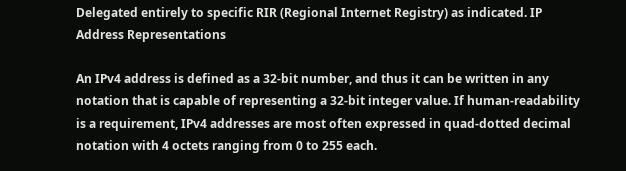Delegated entirely to specific RIR (Regional Internet Registry) as indicated. IP Address Representations

An IPv4 address is defined as a 32-bit number, and thus it can be written in any notation that is capable of representing a 32-bit integer value. If human-readability is a requirement, IPv4 addresses are most often expressed in quad-dotted decimal notation with 4 octets ranging from 0 to 255 each.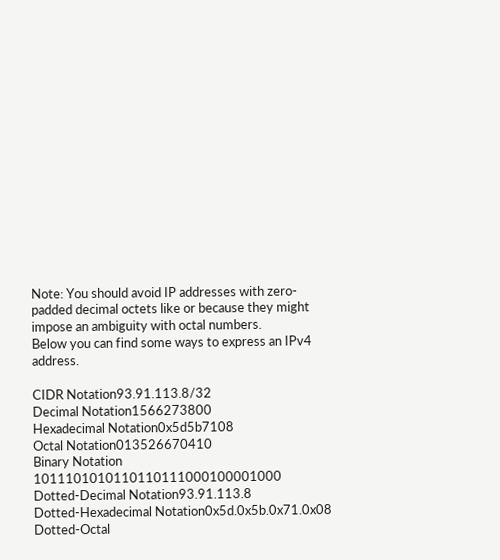Note: You should avoid IP addresses with zero-padded decimal octets like or because they might impose an ambiguity with octal numbers.
Below you can find some ways to express an IPv4 address.

CIDR Notation93.91.113.8/32
Decimal Notation1566273800
Hexadecimal Notation0x5d5b7108
Octal Notation013526670410
Binary Notation 1011101010110110111000100001000
Dotted-Decimal Notation93.91.113.8
Dotted-Hexadecimal Notation0x5d.0x5b.0x71.0x08
Dotted-Octal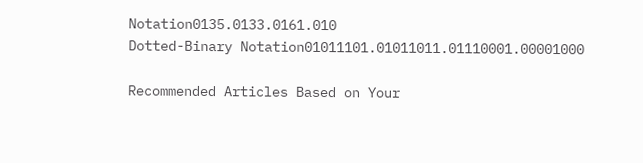Notation0135.0133.0161.010
Dotted-Binary Notation01011101.01011011.01110001.00001000

Recommended Articles Based on Your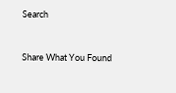Search


Share What You Found